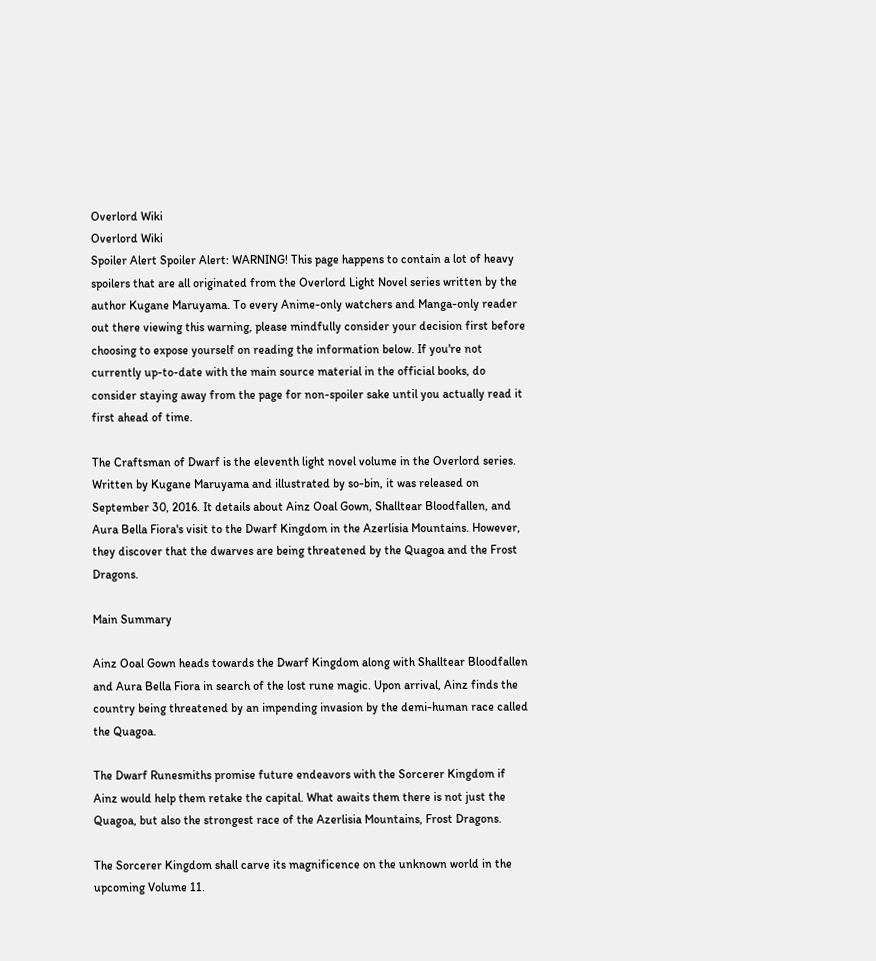Overlord Wiki
Overlord Wiki
Spoiler Alert Spoiler Alert: WARNING! This page happens to contain a lot of heavy spoilers that are all originated from the Overlord Light Novel series written by the author Kugane Maruyama. To every Anime-only watchers and Manga-only reader out there viewing this warning, please mindfully consider your decision first before choosing to expose yourself on reading the information below. If you're not currently up-to-date with the main source material in the official books, do consider staying away from the page for non-spoiler sake until you actually read it first ahead of time.

The Craftsman of Dwarf is the eleventh light novel volume in the Overlord series. Written by Kugane Maruyama and illustrated by so-bin, it was released on September 30, 2016. It details about Ainz Ooal Gown, Shalltear Bloodfallen, and Aura Bella Fiora's visit to the Dwarf Kingdom in the Azerlisia Mountains. However, they discover that the dwarves are being threatened by the Quagoa and the Frost Dragons.

Main Summary

Ainz Ooal Gown heads towards the Dwarf Kingdom along with Shalltear Bloodfallen and Aura Bella Fiora in search of the lost rune magic. Upon arrival, Ainz finds the country being threatened by an impending invasion by the demi-human race called the Quagoa.

The Dwarf Runesmiths promise future endeavors with the Sorcerer Kingdom if Ainz would help them retake the capital. What awaits them there is not just the Quagoa, but also the strongest race of the Azerlisia Mountains, Frost Dragons.

The Sorcerer Kingdom shall carve its magnificence on the unknown world in the upcoming Volume 11.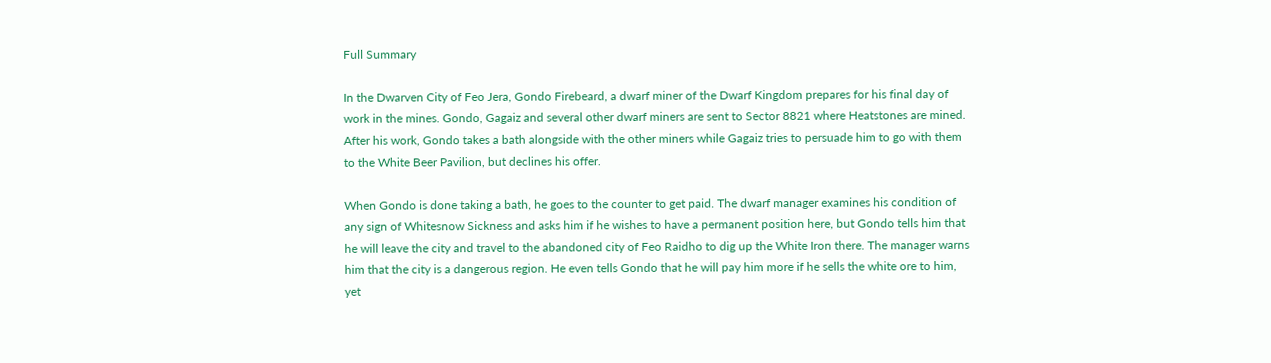Full Summary

In the Dwarven City of Feo Jera, Gondo Firebeard, a dwarf miner of the Dwarf Kingdom prepares for his final day of work in the mines. Gondo, Gagaiz and several other dwarf miners are sent to Sector 8821 where Heatstones are mined. After his work, Gondo takes a bath alongside with the other miners while Gagaiz tries to persuade him to go with them to the White Beer Pavilion, but declines his offer.

When Gondo is done taking a bath, he goes to the counter to get paid. The dwarf manager examines his condition of any sign of Whitesnow Sickness and asks him if he wishes to have a permanent position here, but Gondo tells him that he will leave the city and travel to the abandoned city of Feo Raidho to dig up the White Iron there. The manager warns him that the city is a dangerous region. He even tells Gondo that he will pay him more if he sells the white ore to him, yet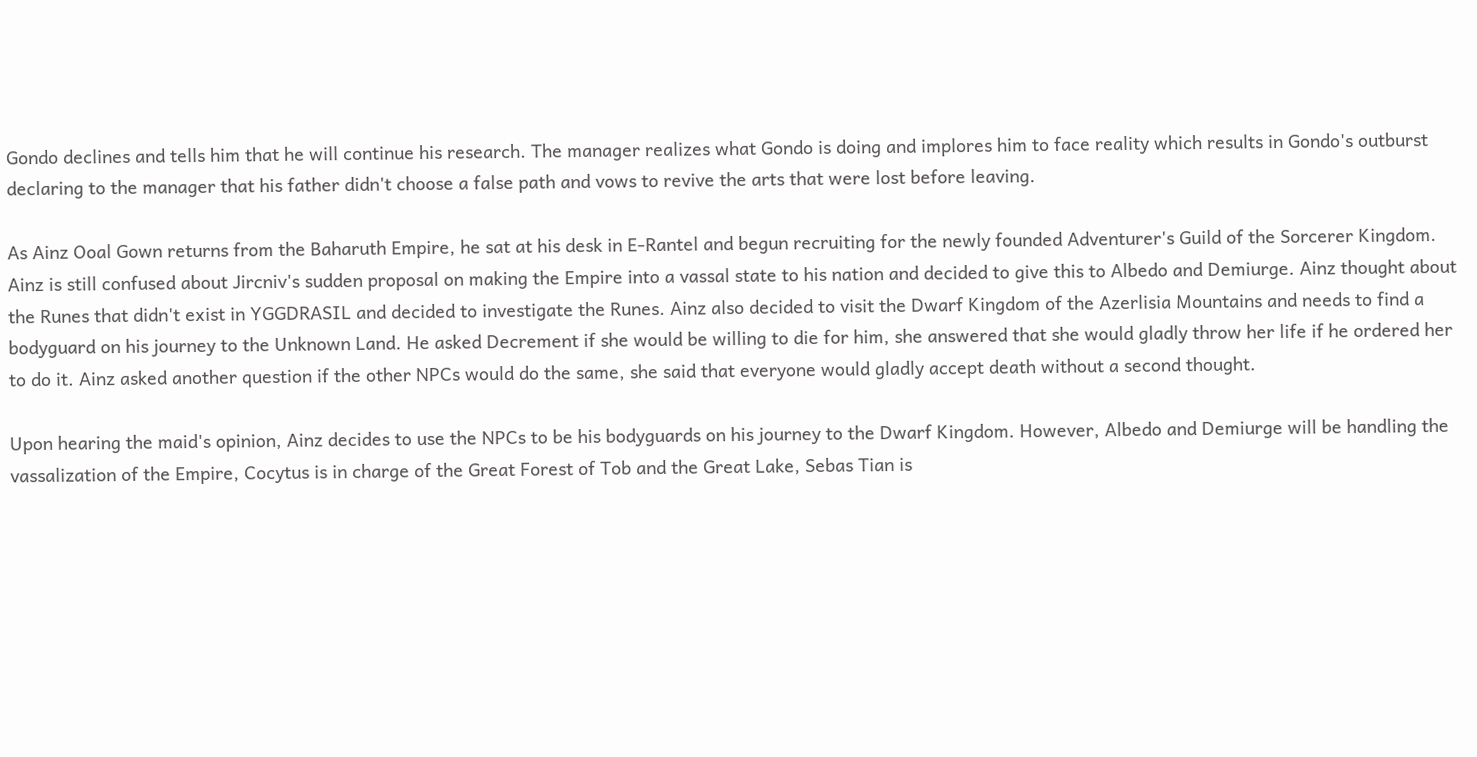Gondo declines and tells him that he will continue his research. The manager realizes what Gondo is doing and implores him to face reality which results in Gondo's outburst declaring to the manager that his father didn't choose a false path and vows to revive the arts that were lost before leaving.

As Ainz Ooal Gown returns from the Baharuth Empire, he sat at his desk in E-Rantel and begun recruiting for the newly founded Adventurer's Guild of the Sorcerer Kingdom. Ainz is still confused about Jircniv's sudden proposal on making the Empire into a vassal state to his nation and decided to give this to Albedo and Demiurge. Ainz thought about the Runes that didn't exist in YGGDRASIL and decided to investigate the Runes. Ainz also decided to visit the Dwarf Kingdom of the Azerlisia Mountains and needs to find a bodyguard on his journey to the Unknown Land. He asked Decrement if she would be willing to die for him, she answered that she would gladly throw her life if he ordered her to do it. Ainz asked another question if the other NPCs would do the same, she said that everyone would gladly accept death without a second thought.

Upon hearing the maid's opinion, Ainz decides to use the NPCs to be his bodyguards on his journey to the Dwarf Kingdom. However, Albedo and Demiurge will be handling the vassalization of the Empire, Cocytus is in charge of the Great Forest of Tob and the Great Lake, Sebas Tian is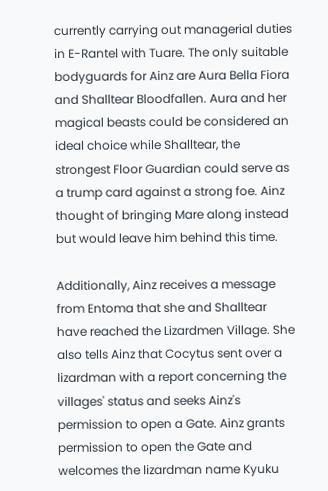currently carrying out managerial duties in E-Rantel with Tuare. The only suitable bodyguards for Ainz are Aura Bella Fiora and Shalltear Bloodfallen. Aura and her magical beasts could be considered an ideal choice while Shalltear, the strongest Floor Guardian could serve as a trump card against a strong foe. Ainz thought of bringing Mare along instead but would leave him behind this time.

Additionally, Ainz receives a message from Entoma that she and Shalltear have reached the Lizardmen Village. She also tells Ainz that Cocytus sent over a lizardman with a report concerning the villages' status and seeks Ainz's permission to open a Gate. Ainz grants permission to open the Gate and welcomes the lizardman name Kyuku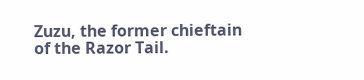Zuzu, the former chieftain of the Razor Tail.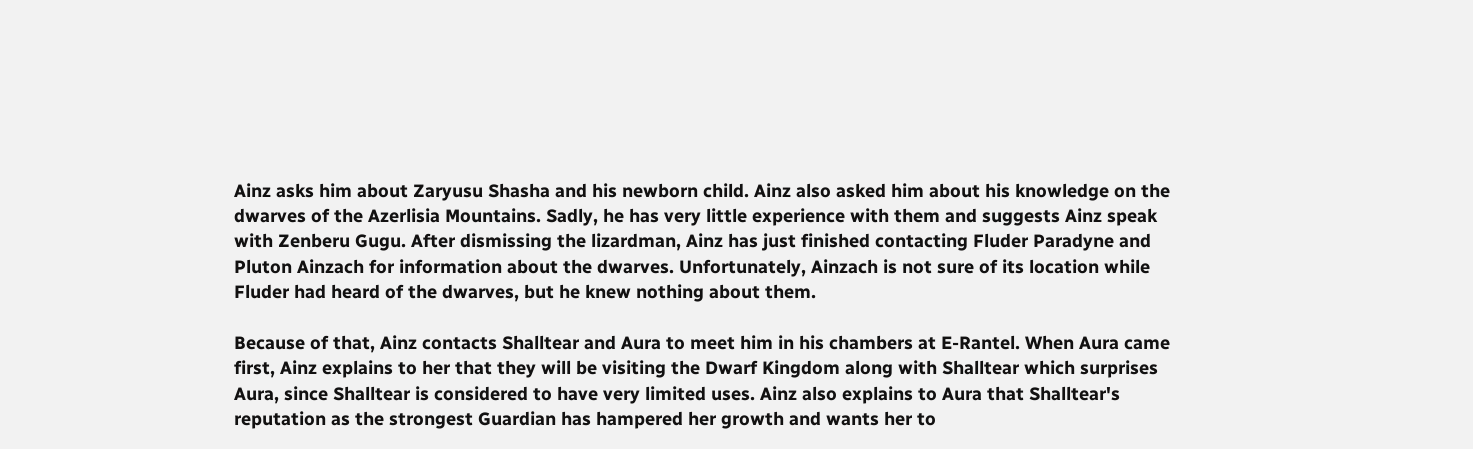Ainz asks him about Zaryusu Shasha and his newborn child. Ainz also asked him about his knowledge on the dwarves of the Azerlisia Mountains. Sadly, he has very little experience with them and suggests Ainz speak with Zenberu Gugu. After dismissing the lizardman, Ainz has just finished contacting Fluder Paradyne and Pluton Ainzach for information about the dwarves. Unfortunately, Ainzach is not sure of its location while Fluder had heard of the dwarves, but he knew nothing about them.

Because of that, Ainz contacts Shalltear and Aura to meet him in his chambers at E-Rantel. When Aura came first, Ainz explains to her that they will be visiting the Dwarf Kingdom along with Shalltear which surprises Aura, since Shalltear is considered to have very limited uses. Ainz also explains to Aura that Shalltear's reputation as the strongest Guardian has hampered her growth and wants her to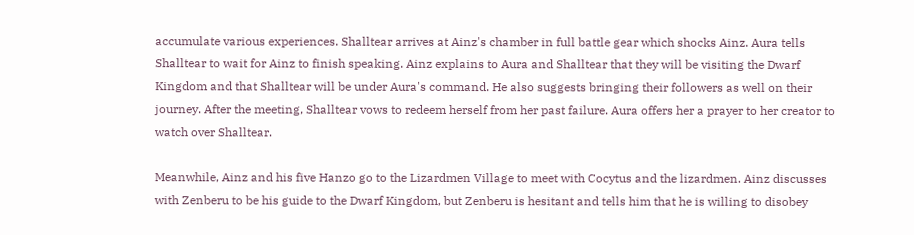accumulate various experiences. Shalltear arrives at Ainz's chamber in full battle gear which shocks Ainz. Aura tells Shalltear to wait for Ainz to finish speaking. Ainz explains to Aura and Shalltear that they will be visiting the Dwarf Kingdom and that Shalltear will be under Aura's command. He also suggests bringing their followers as well on their journey. After the meeting, Shalltear vows to redeem herself from her past failure. Aura offers her a prayer to her creator to watch over Shalltear.

Meanwhile, Ainz and his five Hanzo go to the Lizardmen Village to meet with Cocytus and the lizardmen. Ainz discusses with Zenberu to be his guide to the Dwarf Kingdom, but Zenberu is hesitant and tells him that he is willing to disobey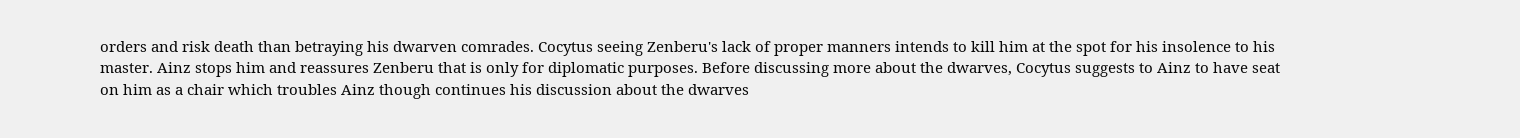orders and risk death than betraying his dwarven comrades. Cocytus seeing Zenberu's lack of proper manners intends to kill him at the spot for his insolence to his master. Ainz stops him and reassures Zenberu that is only for diplomatic purposes. Before discussing more about the dwarves, Cocytus suggests to Ainz to have seat on him as a chair which troubles Ainz though continues his discussion about the dwarves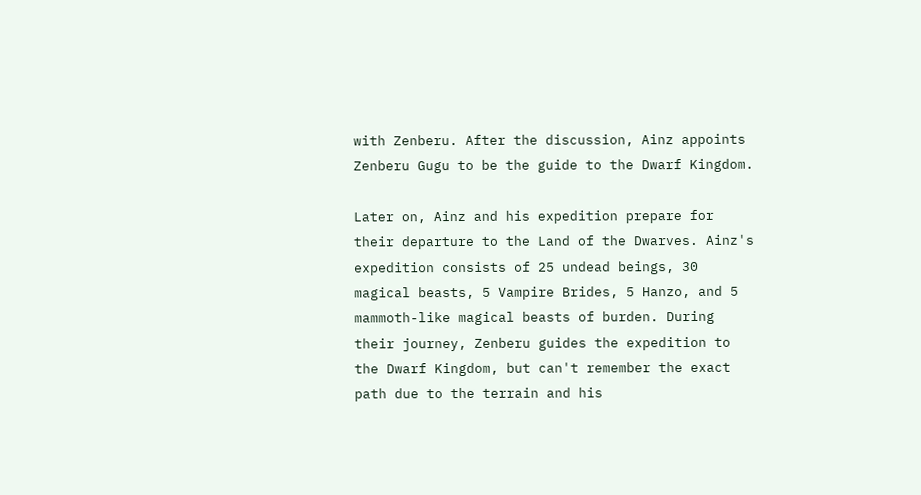with Zenberu. After the discussion, Ainz appoints Zenberu Gugu to be the guide to the Dwarf Kingdom.

Later on, Ainz and his expedition prepare for their departure to the Land of the Dwarves. Ainz's expedition consists of 25 undead beings, 30 magical beasts, 5 Vampire Brides, 5 Hanzo, and 5 mammoth-like magical beasts of burden. During their journey, Zenberu guides the expedition to the Dwarf Kingdom, but can't remember the exact path due to the terrain and his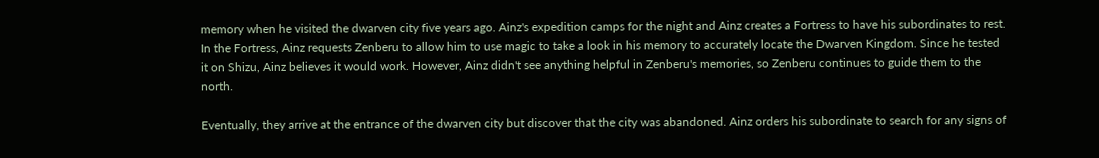memory when he visited the dwarven city five years ago. Ainz's expedition camps for the night and Ainz creates a Fortress to have his subordinates to rest. In the Fortress, Ainz requests Zenberu to allow him to use magic to take a look in his memory to accurately locate the Dwarven Kingdom. Since he tested it on Shizu, Ainz believes it would work. However, Ainz didn't see anything helpful in Zenberu's memories, so Zenberu continues to guide them to the north.

Eventually, they arrive at the entrance of the dwarven city but discover that the city was abandoned. Ainz orders his subordinate to search for any signs of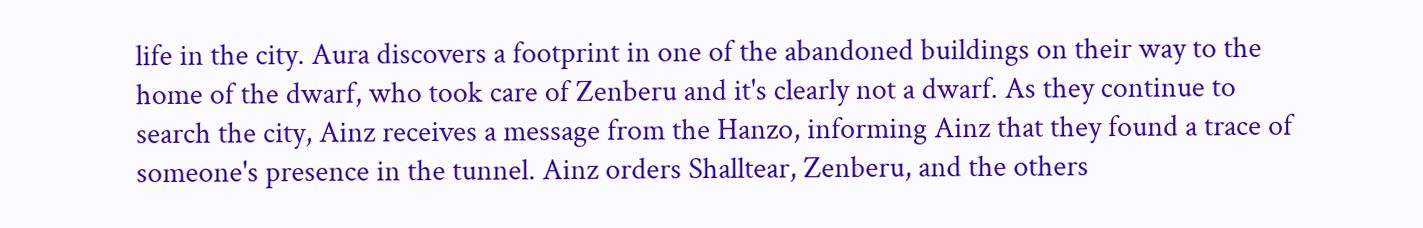life in the city. Aura discovers a footprint in one of the abandoned buildings on their way to the home of the dwarf, who took care of Zenberu and it's clearly not a dwarf. As they continue to search the city, Ainz receives a message from the Hanzo, informing Ainz that they found a trace of someone's presence in the tunnel. Ainz orders Shalltear, Zenberu, and the others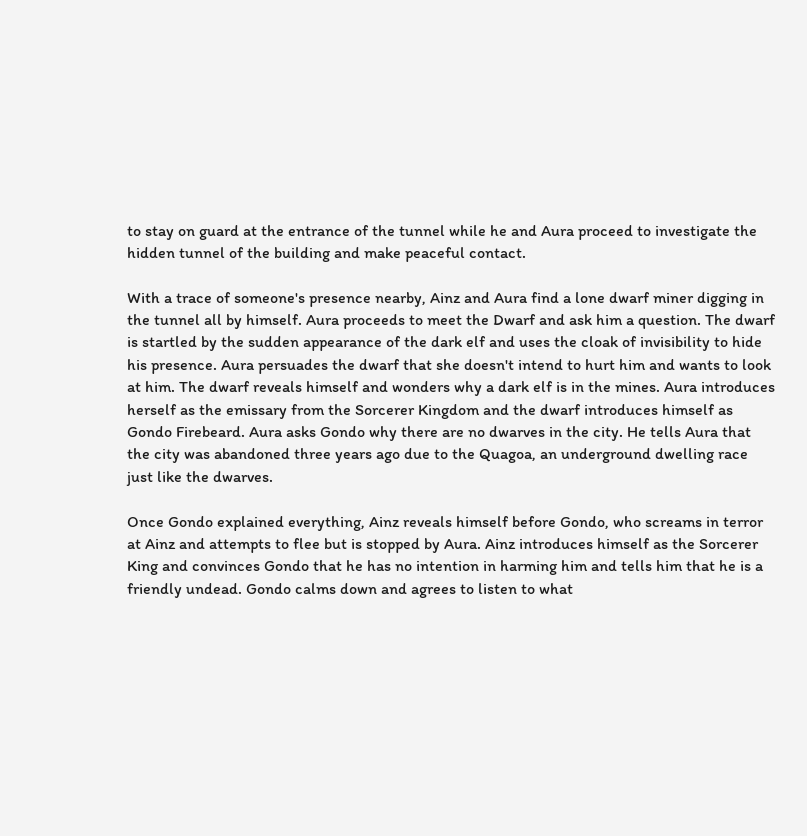to stay on guard at the entrance of the tunnel while he and Aura proceed to investigate the hidden tunnel of the building and make peaceful contact.

With a trace of someone's presence nearby, Ainz and Aura find a lone dwarf miner digging in the tunnel all by himself. Aura proceeds to meet the Dwarf and ask him a question. The dwarf is startled by the sudden appearance of the dark elf and uses the cloak of invisibility to hide his presence. Aura persuades the dwarf that she doesn't intend to hurt him and wants to look at him. The dwarf reveals himself and wonders why a dark elf is in the mines. Aura introduces herself as the emissary from the Sorcerer Kingdom and the dwarf introduces himself as Gondo Firebeard. Aura asks Gondo why there are no dwarves in the city. He tells Aura that the city was abandoned three years ago due to the Quagoa, an underground dwelling race just like the dwarves.

Once Gondo explained everything, Ainz reveals himself before Gondo, who screams in terror at Ainz and attempts to flee but is stopped by Aura. Ainz introduces himself as the Sorcerer King and convinces Gondo that he has no intention in harming him and tells him that he is a friendly undead. Gondo calms down and agrees to listen to what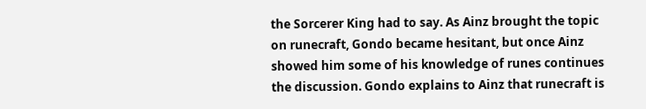the Sorcerer King had to say. As Ainz brought the topic on runecraft, Gondo became hesitant, but once Ainz showed him some of his knowledge of runes continues the discussion. Gondo explains to Ainz that runecraft is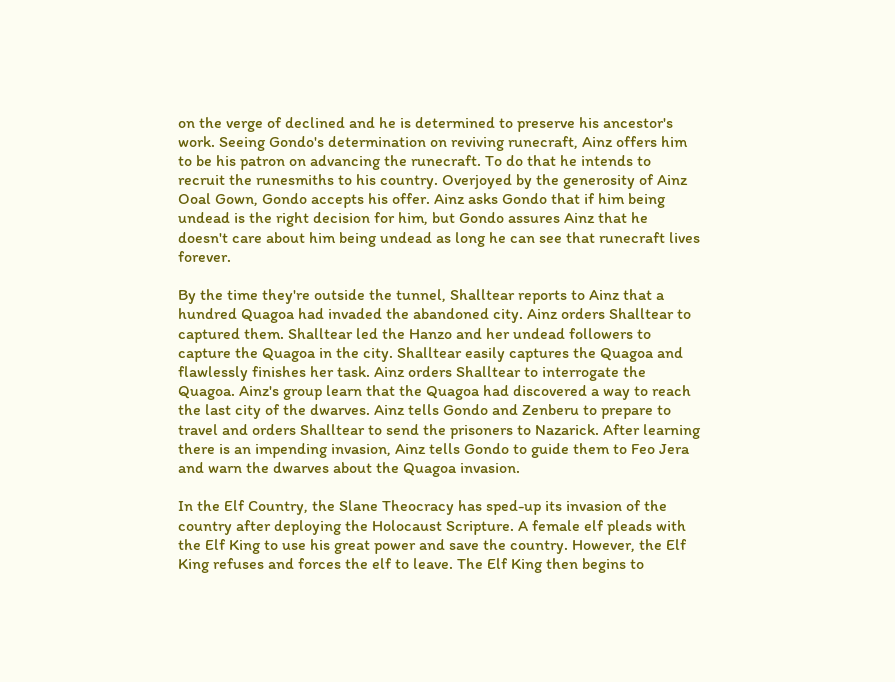on the verge of declined and he is determined to preserve his ancestor's work. Seeing Gondo's determination on reviving runecraft, Ainz offers him to be his patron on advancing the runecraft. To do that he intends to recruit the runesmiths to his country. Overjoyed by the generosity of Ainz Ooal Gown, Gondo accepts his offer. Ainz asks Gondo that if him being undead is the right decision for him, but Gondo assures Ainz that he doesn't care about him being undead as long he can see that runecraft lives forever.

By the time they're outside the tunnel, Shalltear reports to Ainz that a hundred Quagoa had invaded the abandoned city. Ainz orders Shalltear to captured them. Shalltear led the Hanzo and her undead followers to capture the Quagoa in the city. Shalltear easily captures the Quagoa and flawlessly finishes her task. Ainz orders Shalltear to interrogate the Quagoa. Ainz's group learn that the Quagoa had discovered a way to reach the last city of the dwarves. Ainz tells Gondo and Zenberu to prepare to travel and orders Shalltear to send the prisoners to Nazarick. After learning there is an impending invasion, Ainz tells Gondo to guide them to Feo Jera and warn the dwarves about the Quagoa invasion.

In the Elf Country, the Slane Theocracy has sped-up its invasion of the country after deploying the Holocaust Scripture. A female elf pleads with the Elf King to use his great power and save the country. However, the Elf King refuses and forces the elf to leave. The Elf King then begins to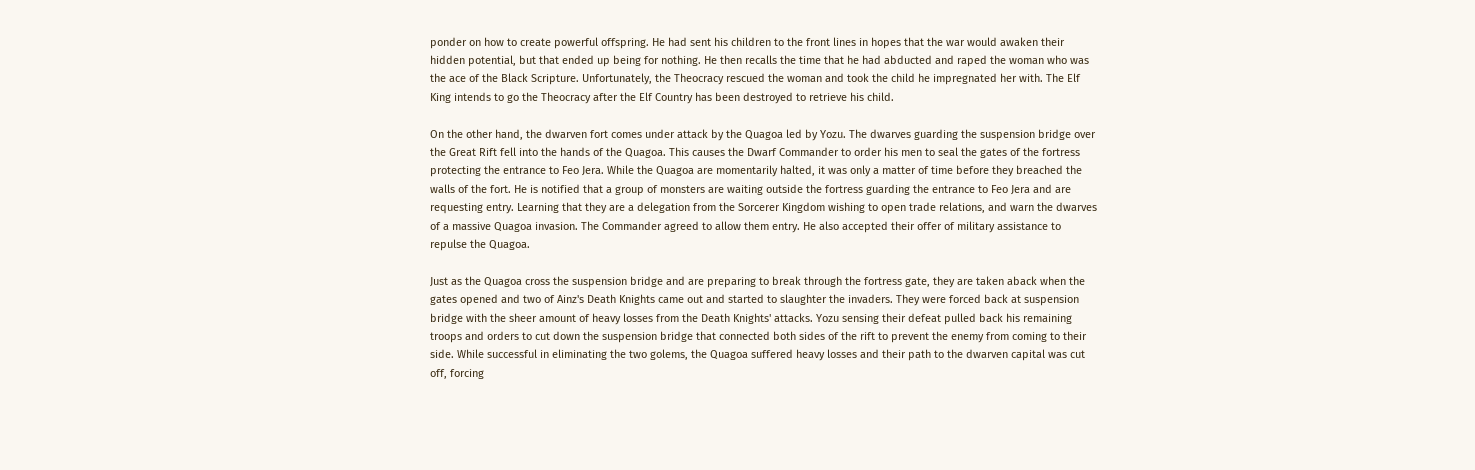ponder on how to create powerful offspring. He had sent his children to the front lines in hopes that the war would awaken their hidden potential, but that ended up being for nothing. He then recalls the time that he had abducted and raped the woman who was the ace of the Black Scripture. Unfortunately, the Theocracy rescued the woman and took the child he impregnated her with. The Elf King intends to go the Theocracy after the Elf Country has been destroyed to retrieve his child.

On the other hand, the dwarven fort comes under attack by the Quagoa led by Yozu. The dwarves guarding the suspension bridge over the Great Rift fell into the hands of the Quagoa. This causes the Dwarf Commander to order his men to seal the gates of the fortress protecting the entrance to Feo Jera. While the Quagoa are momentarily halted, it was only a matter of time before they breached the walls of the fort. He is notified that a group of monsters are waiting outside the fortress guarding the entrance to Feo Jera and are requesting entry. Learning that they are a delegation from the Sorcerer Kingdom wishing to open trade relations, and warn the dwarves of a massive Quagoa invasion. The Commander agreed to allow them entry. He also accepted their offer of military assistance to repulse the Quagoa.

Just as the Quagoa cross the suspension bridge and are preparing to break through the fortress gate, they are taken aback when the gates opened and two of Ainz's Death Knights came out and started to slaughter the invaders. They were forced back at suspension bridge with the sheer amount of heavy losses from the Death Knights' attacks. Yozu sensing their defeat pulled back his remaining troops and orders to cut down the suspension bridge that connected both sides of the rift to prevent the enemy from coming to their side. While successful in eliminating the two golems, the Quagoa suffered heavy losses and their path to the dwarven capital was cut off, forcing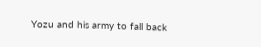Yozu and his army to fall back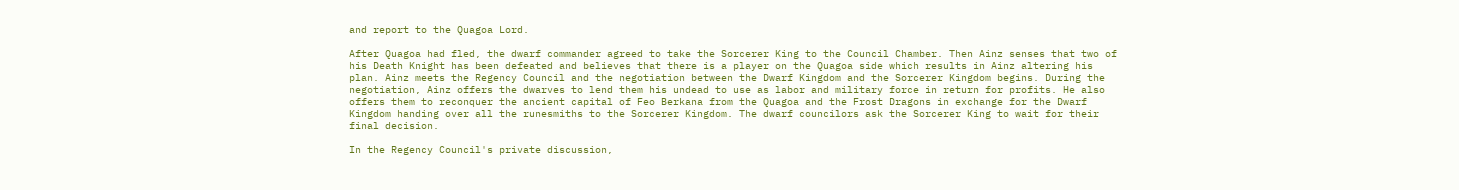and report to the Quagoa Lord.

After Quagoa had fled, the dwarf commander agreed to take the Sorcerer King to the Council Chamber. Then Ainz senses that two of his Death Knight has been defeated and believes that there is a player on the Quagoa side which results in Ainz altering his plan. Ainz meets the Regency Council and the negotiation between the Dwarf Kingdom and the Sorcerer Kingdom begins. During the negotiation, Ainz offers the dwarves to lend them his undead to use as labor and military force in return for profits. He also offers them to reconquer the ancient capital of Feo Berkana from the Quagoa and the Frost Dragons in exchange for the Dwarf Kingdom handing over all the runesmiths to the Sorcerer Kingdom. The dwarf councilors ask the Sorcerer King to wait for their final decision.

In the Regency Council's private discussion,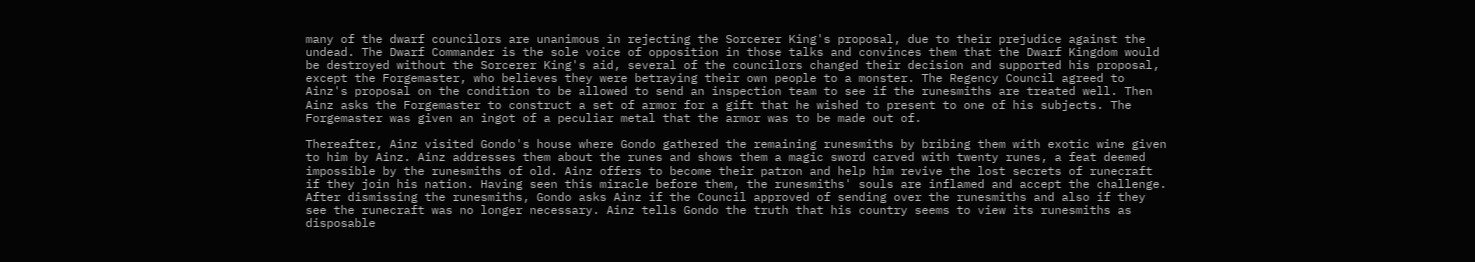many of the dwarf councilors are unanimous in rejecting the Sorcerer King's proposal, due to their prejudice against the undead. The Dwarf Commander is the sole voice of opposition in those talks and convinces them that the Dwarf Kingdom would be destroyed without the Sorcerer King's aid, several of the councilors changed their decision and supported his proposal, except the Forgemaster, who believes they were betraying their own people to a monster. The Regency Council agreed to Ainz's proposal on the condition to be allowed to send an inspection team to see if the runesmiths are treated well. Then Ainz asks the Forgemaster to construct a set of armor for a gift that he wished to present to one of his subjects. The Forgemaster was given an ingot of a peculiar metal that the armor was to be made out of.

Thereafter, Ainz visited Gondo's house where Gondo gathered the remaining runesmiths by bribing them with exotic wine given to him by Ainz. Ainz addresses them about the runes and shows them a magic sword carved with twenty runes, a feat deemed impossible by the runesmiths of old. Ainz offers to become their patron and help him revive the lost secrets of runecraft if they join his nation. Having seen this miracle before them, the runesmiths' souls are inflamed and accept the challenge. After dismissing the runesmiths, Gondo asks Ainz if the Council approved of sending over the runesmiths and also if they see the runecraft was no longer necessary. Ainz tells Gondo the truth that his country seems to view its runesmiths as disposable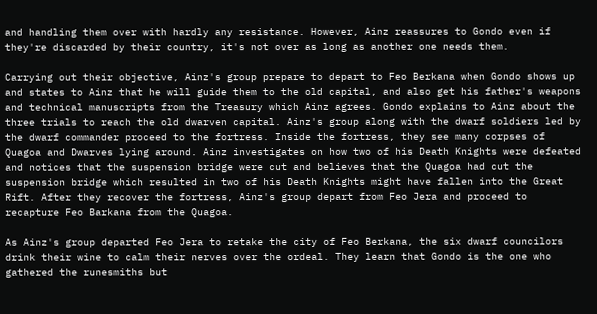and handling them over with hardly any resistance. However, Ainz reassures to Gondo even if they're discarded by their country, it's not over as long as another one needs them.

Carrying out their objective, Ainz's group prepare to depart to Feo Berkana when Gondo shows up and states to Ainz that he will guide them to the old capital, and also get his father's weapons and technical manuscripts from the Treasury which Ainz agrees. Gondo explains to Ainz about the three trials to reach the old dwarven capital. Ainz's group along with the dwarf soldiers led by the dwarf commander proceed to the fortress. Inside the fortress, they see many corpses of Quagoa and Dwarves lying around. Ainz investigates on how two of his Death Knights were defeated and notices that the suspension bridge were cut and believes that the Quagoa had cut the suspension bridge which resulted in two of his Death Knights might have fallen into the Great Rift. After they recover the fortress, Ainz's group depart from Feo Jera and proceed to recapture Feo Barkana from the Quagoa.

As Ainz's group departed Feo Jera to retake the city of Feo Berkana, the six dwarf councilors drink their wine to calm their nerves over the ordeal. They learn that Gondo is the one who gathered the runesmiths but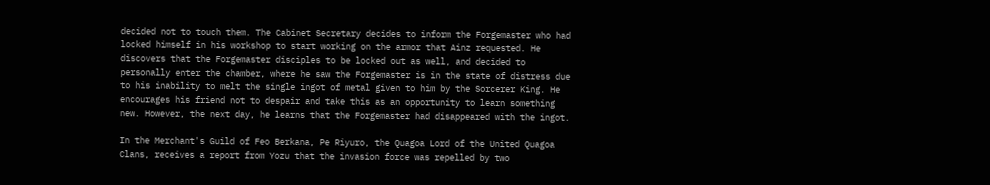decided not to touch them. The Cabinet Secretary decides to inform the Forgemaster who had locked himself in his workshop to start working on the armor that Ainz requested. He discovers that the Forgemaster disciples to be locked out as well, and decided to personally enter the chamber, where he saw the Forgemaster is in the state of distress due to his inability to melt the single ingot of metal given to him by the Sorcerer King. He encourages his friend not to despair and take this as an opportunity to learn something new. However, the next day, he learns that the Forgemaster had disappeared with the ingot.

In the Merchant's Guild of Feo Berkana, Pe Riyuro, the Quagoa Lord of the United Quagoa Clans, receives a report from Yozu that the invasion force was repelled by two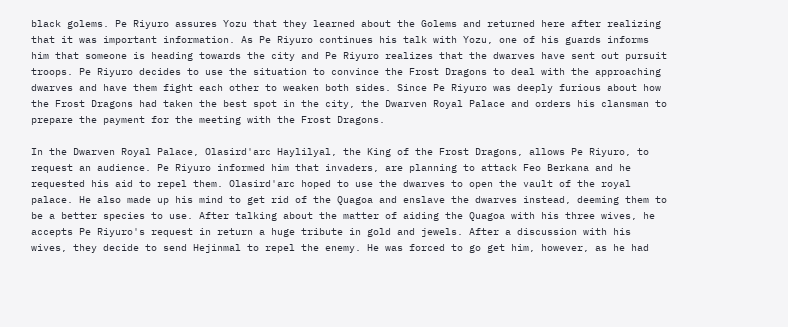black golems. Pe Riyuro assures Yozu that they learned about the Golems and returned here after realizing that it was important information. As Pe Riyuro continues his talk with Yozu, one of his guards informs him that someone is heading towards the city and Pe Riyuro realizes that the dwarves have sent out pursuit troops. Pe Riyuro decides to use the situation to convince the Frost Dragons to deal with the approaching dwarves and have them fight each other to weaken both sides. Since Pe Riyuro was deeply furious about how the Frost Dragons had taken the best spot in the city, the Dwarven Royal Palace and orders his clansman to prepare the payment for the meeting with the Frost Dragons.

In the Dwarven Royal Palace, Olasird'arc Haylilyal, the King of the Frost Dragons, allows Pe Riyuro, to request an audience. Pe Riyuro informed him that invaders, are planning to attack Feo Berkana and he requested his aid to repel them. Olasird'arc hoped to use the dwarves to open the vault of the royal palace. He also made up his mind to get rid of the Quagoa and enslave the dwarves instead, deeming them to be a better species to use. After talking about the matter of aiding the Quagoa with his three wives, he accepts Pe Riyuro's request in return a huge tribute in gold and jewels. After a discussion with his wives, they decide to send Hejinmal to repel the enemy. He was forced to go get him, however, as he had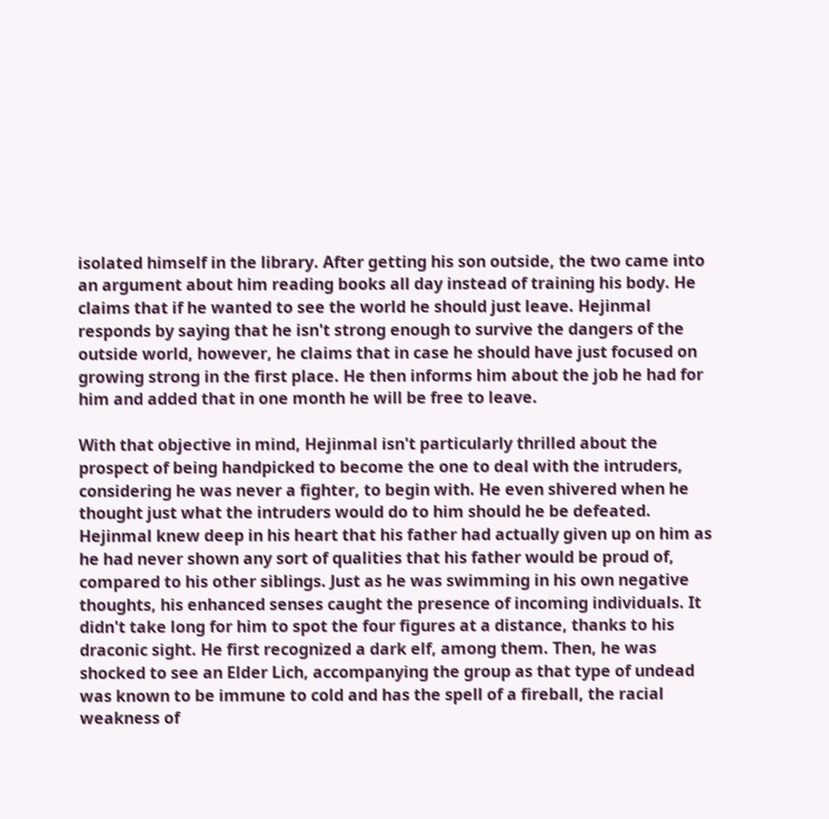isolated himself in the library. After getting his son outside, the two came into an argument about him reading books all day instead of training his body. He claims that if he wanted to see the world he should just leave. Hejinmal responds by saying that he isn't strong enough to survive the dangers of the outside world, however, he claims that in case he should have just focused on growing strong in the first place. He then informs him about the job he had for him and added that in one month he will be free to leave.

With that objective in mind, Hejinmal isn't particularly thrilled about the prospect of being handpicked to become the one to deal with the intruders, considering he was never a fighter, to begin with. He even shivered when he thought just what the intruders would do to him should he be defeated. Hejinmal knew deep in his heart that his father had actually given up on him as he had never shown any sort of qualities that his father would be proud of, compared to his other siblings. Just as he was swimming in his own negative thoughts, his enhanced senses caught the presence of incoming individuals. It didn't take long for him to spot the four figures at a distance, thanks to his draconic sight. He first recognized a dark elf, among them. Then, he was shocked to see an Elder Lich, accompanying the group as that type of undead was known to be immune to cold and has the spell of a fireball, the racial weakness of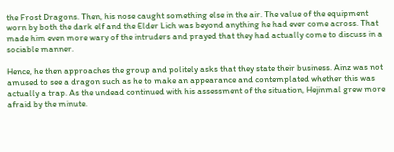the Frost Dragons. Then, his nose caught something else in the air. The value of the equipment worn by both the dark elf and the Elder Lich was beyond anything he had ever come across. That made him even more wary of the intruders and prayed that they had actually come to discuss in a sociable manner.

Hence, he then approaches the group and politely asks that they state their business. Ainz was not amused to see a dragon such as he to make an appearance and contemplated whether this was actually a trap. As the undead continued with his assessment of the situation, Hejinmal grew more afraid by the minute.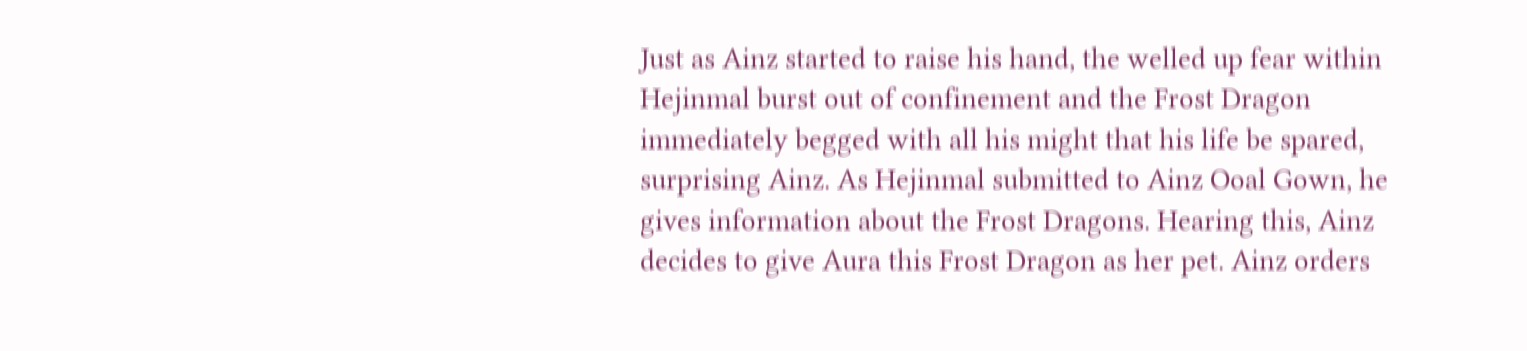Just as Ainz started to raise his hand, the welled up fear within Hejinmal burst out of confinement and the Frost Dragon immediately begged with all his might that his life be spared, surprising Ainz. As Hejinmal submitted to Ainz Ooal Gown, he gives information about the Frost Dragons. Hearing this, Ainz decides to give Aura this Frost Dragon as her pet. Ainz orders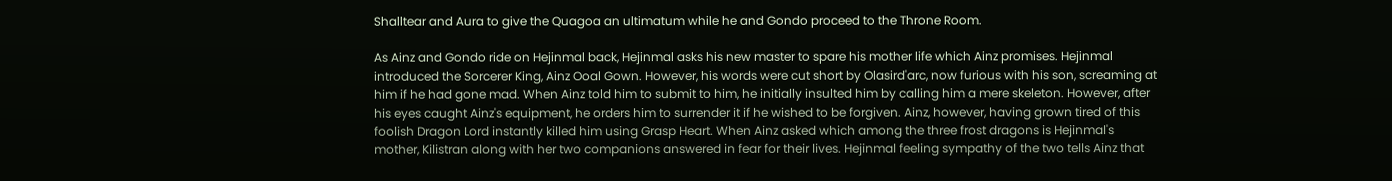Shalltear and Aura to give the Quagoa an ultimatum while he and Gondo proceed to the Throne Room.

As Ainz and Gondo ride on Hejinmal back, Hejinmal asks his new master to spare his mother life which Ainz promises. Hejinmal introduced the Sorcerer King, Ainz Ooal Gown. However, his words were cut short by Olasird'arc, now furious with his son, screaming at him if he had gone mad. When Ainz told him to submit to him, he initially insulted him by calling him a mere skeleton. However, after his eyes caught Ainz's equipment, he orders him to surrender it if he wished to be forgiven. Ainz, however, having grown tired of this foolish Dragon Lord instantly killed him using Grasp Heart. When Ainz asked which among the three frost dragons is Hejinmal's mother, Kilistran along with her two companions answered in fear for their lives. Hejinmal feeling sympathy of the two tells Ainz that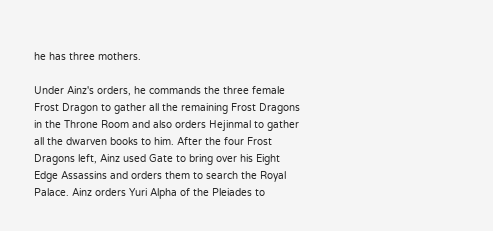he has three mothers.

Under Ainz's orders, he commands the three female Frost Dragon to gather all the remaining Frost Dragons in the Throne Room and also orders Hejinmal to gather all the dwarven books to him. After the four Frost Dragons left, Ainz used Gate to bring over his Eight Edge Assassins and orders them to search the Royal Palace. Ainz orders Yuri Alpha of the Pleiades to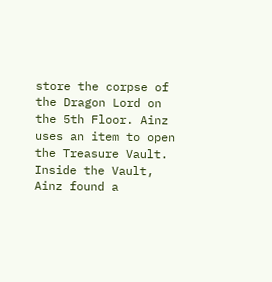store the corpse of the Dragon Lord on the 5th Floor. Ainz uses an item to open the Treasure Vault. Inside the Vault, Ainz found a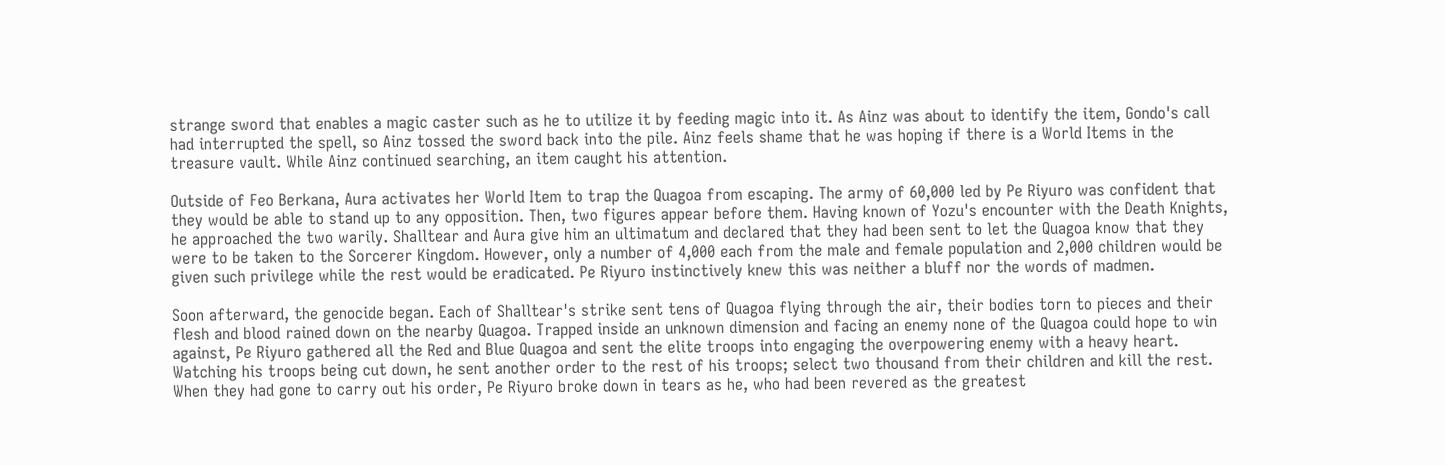strange sword that enables a magic caster such as he to utilize it by feeding magic into it. As Ainz was about to identify the item, Gondo's call had interrupted the spell, so Ainz tossed the sword back into the pile. Ainz feels shame that he was hoping if there is a World Items in the treasure vault. While Ainz continued searching, an item caught his attention.

Outside of Feo Berkana, Aura activates her World Item to trap the Quagoa from escaping. The army of 60,000 led by Pe Riyuro was confident that they would be able to stand up to any opposition. Then, two figures appear before them. Having known of Yozu's encounter with the Death Knights, he approached the two warily. Shalltear and Aura give him an ultimatum and declared that they had been sent to let the Quagoa know that they were to be taken to the Sorcerer Kingdom. However, only a number of 4,000 each from the male and female population and 2,000 children would be given such privilege while the rest would be eradicated. Pe Riyuro instinctively knew this was neither a bluff nor the words of madmen.

Soon afterward, the genocide began. Each of Shalltear's strike sent tens of Quagoa flying through the air, their bodies torn to pieces and their flesh and blood rained down on the nearby Quagoa. Trapped inside an unknown dimension and facing an enemy none of the Quagoa could hope to win against, Pe Riyuro gathered all the Red and Blue Quagoa and sent the elite troops into engaging the overpowering enemy with a heavy heart. Watching his troops being cut down, he sent another order to the rest of his troops; select two thousand from their children and kill the rest. When they had gone to carry out his order, Pe Riyuro broke down in tears as he, who had been revered as the greatest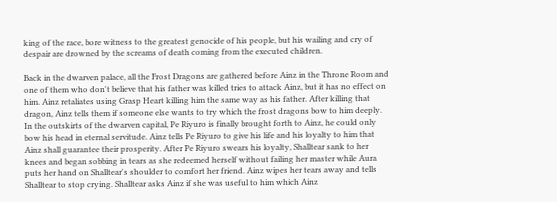king of the race, bore witness to the greatest genocide of his people, but his wailing and cry of despair are drowned by the screams of death coming from the executed children.

Back in the dwarven palace, all the Frost Dragons are gathered before Ainz in the Throne Room and one of them who don't believe that his father was killed tries to attack Ainz, but it has no effect on him. Ainz retaliates using Grasp Heart killing him the same way as his father. After killing that dragon, Ainz tells them if someone else wants to try which the frost dragons bow to him deeply. In the outskirts of the dwarven capital, Pe Riyuro is finally brought forth to Ainz, he could only bow his head in eternal servitude. Ainz tells Pe Riyuro to give his life and his loyalty to him that Ainz shall guarantee their prosperity. After Pe Riyuro swears his loyalty, Shalltear sank to her knees and began sobbing in tears as she redeemed herself without failing her master while Aura puts her hand on Shalltear's shoulder to comfort her friend. Ainz wipes her tears away and tells Shalltear to stop crying. Shalltear asks Ainz if she was useful to him which Ainz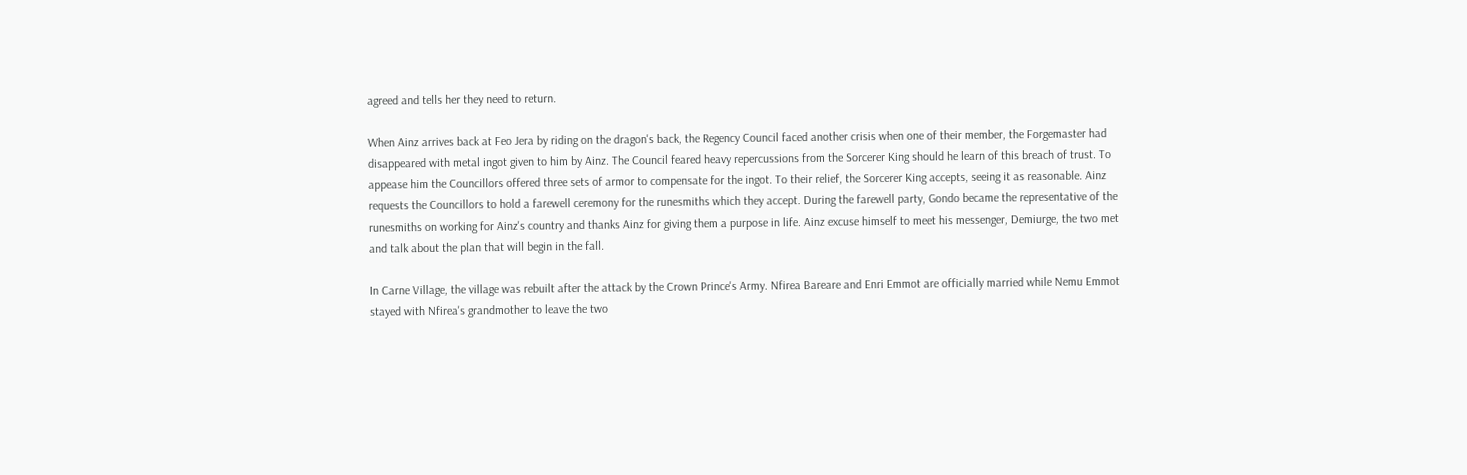agreed and tells her they need to return.

When Ainz arrives back at Feo Jera by riding on the dragon's back, the Regency Council faced another crisis when one of their member, the Forgemaster had disappeared with metal ingot given to him by Ainz. The Council feared heavy repercussions from the Sorcerer King should he learn of this breach of trust. To appease him the Councillors offered three sets of armor to compensate for the ingot. To their relief, the Sorcerer King accepts, seeing it as reasonable. Ainz requests the Councillors to hold a farewell ceremony for the runesmiths which they accept. During the farewell party, Gondo became the representative of the runesmiths on working for Ainz's country and thanks Ainz for giving them a purpose in life. Ainz excuse himself to meet his messenger, Demiurge, the two met and talk about the plan that will begin in the fall.

In Carne Village, the village was rebuilt after the attack by the Crown Prince's Army. Nfirea Bareare and Enri Emmot are officially married while Nemu Emmot stayed with Nfirea's grandmother to leave the two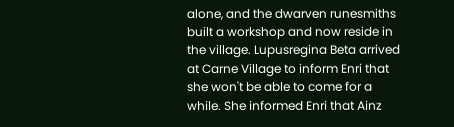alone, and the dwarven runesmiths built a workshop and now reside in the village. Lupusregina Beta arrived at Carne Village to inform Enri that she won't be able to come for a while. She informed Enri that Ainz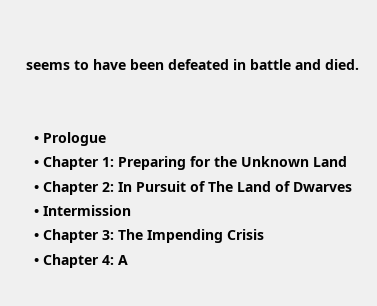seems to have been defeated in battle and died.


  • Prologue
  • Chapter 1: Preparing for the Unknown Land
  • Chapter 2: In Pursuit of The Land of Dwarves
  • Intermission
  • Chapter 3: The Impending Crisis
  • Chapter 4: A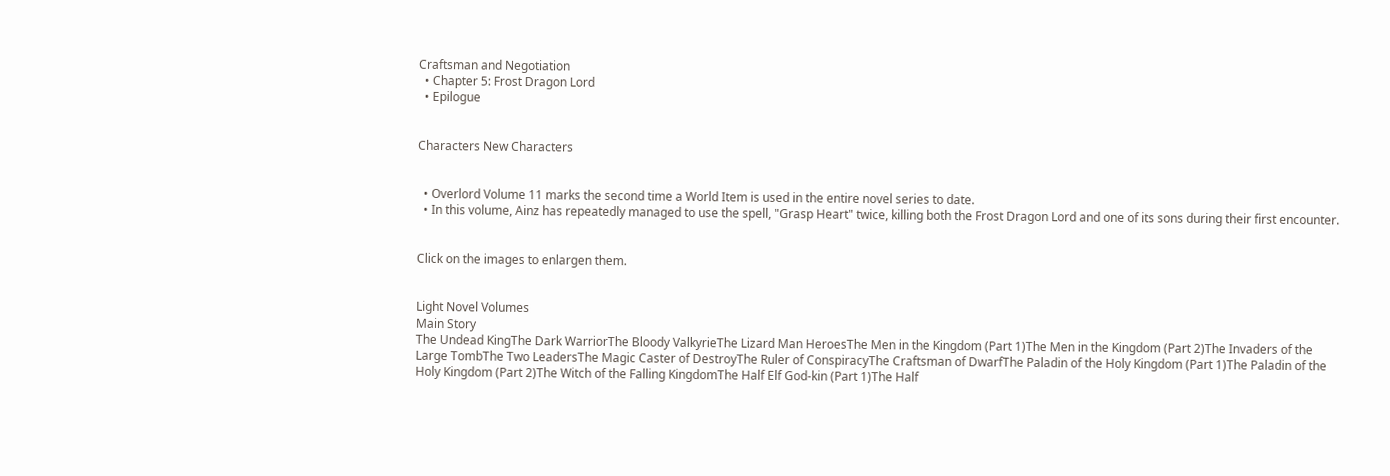Craftsman and Negotiation
  • Chapter 5: Frost Dragon Lord
  • Epilogue


Characters New Characters


  • Overlord Volume 11 marks the second time a World Item is used in the entire novel series to date.
  • In this volume, Ainz has repeatedly managed to use the spell, "Grasp Heart" twice, killing both the Frost Dragon Lord and one of its sons during their first encounter.


Click on the images to enlargen them.


Light Novel Volumes
Main Story
The Undead KingThe Dark WarriorThe Bloody ValkyrieThe Lizard Man HeroesThe Men in the Kingdom (Part 1)The Men in the Kingdom (Part 2)The Invaders of the Large TombThe Two LeadersThe Magic Caster of DestroyThe Ruler of ConspiracyThe Craftsman of DwarfThe Paladin of the Holy Kingdom (Part 1)The Paladin of the Holy Kingdom (Part 2)The Witch of the Falling KingdomThe Half Elf God-kin (Part 1)The Half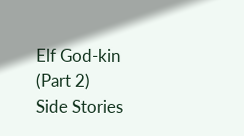Elf God-kin (Part 2)
Side Stories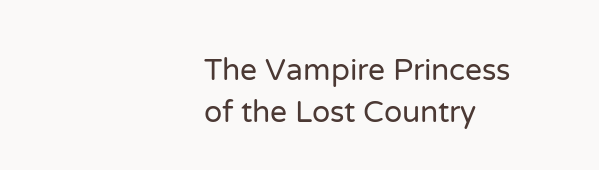The Vampire Princess of the Lost Country